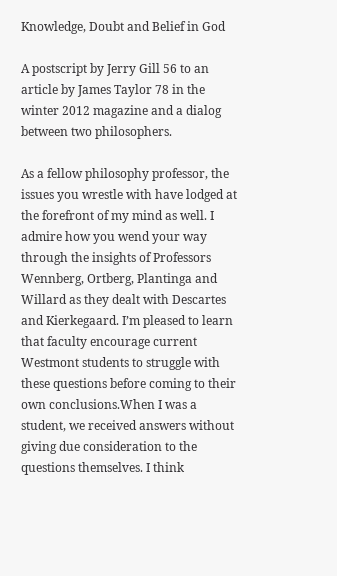Knowledge, Doubt and Belief in God

A postscript by Jerry Gill 56 to an article by James Taylor 78 in the winter 2012 magazine and a dialog between two philosophers.

As a fellow philosophy professor, the issues you wrestle with have lodged at the forefront of my mind as well. I admire how you wend your way through the insights of Professors Wennberg, Ortberg, Plantinga and Willard as they dealt with Descartes and Kierkegaard. I’m pleased to learn that faculty encourage current Westmont students to struggle with these questions before coming to their own conclusions.When I was a student, we received answers without giving due consideration to the questions themselves. I think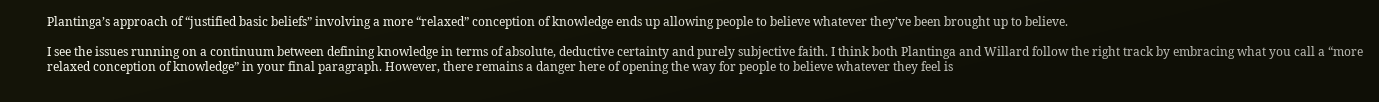Plantinga’s approach of “justified basic beliefs” involving a more “relaxed” conception of knowledge ends up allowing people to believe whatever they’ve been brought up to believe.

I see the issues running on a continuum between defining knowledge in terms of absolute, deductive certainty and purely subjective faith. I think both Plantinga and Willard follow the right track by embracing what you call a “more relaxed conception of knowledge” in your final paragraph. However, there remains a danger here of opening the way for people to believe whatever they feel is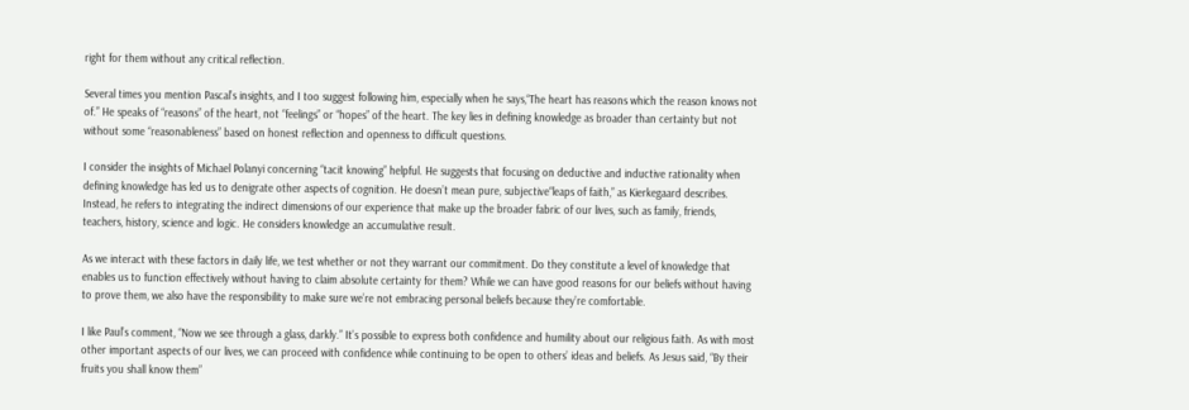right for them without any critical reflection.

Several times you mention Pascal’s insights, and I too suggest following him, especially when he says,“The heart has reasons which the reason knows not of.” He speaks of “reasons” of the heart, not “feelings” or “hopes” of the heart. The key lies in defining knowledge as broader than certainty but not without some “reasonableness” based on honest reflection and openness to difficult questions.

I consider the insights of Michael Polanyi concerning “tacit knowing” helpful. He suggests that focusing on deductive and inductive rationality when defining knowledge has led us to denigrate other aspects of cognition. He doesn’t mean pure, subjective“leaps of faith,” as Kierkegaard describes. Instead, he refers to integrating the indirect dimensions of our experience that make up the broader fabric of our lives, such as family, friends, teachers, history, science and logic. He considers knowledge an accumulative result.

As we interact with these factors in daily life, we test whether or not they warrant our commitment. Do they constitute a level of knowledge that enables us to function effectively without having to claim absolute certainty for them? While we can have good reasons for our beliefs without having to prove them, we also have the responsibility to make sure we’re not embracing personal beliefs because they’re comfortable.

I like Paul’s comment, “Now we see through a glass, darkly.” It’s possible to express both confidence and humility about our religious faith. As with most other important aspects of our lives, we can proceed with confidence while continuing to be open to others’ ideas and beliefs. As Jesus said, “By their fruits you shall know them”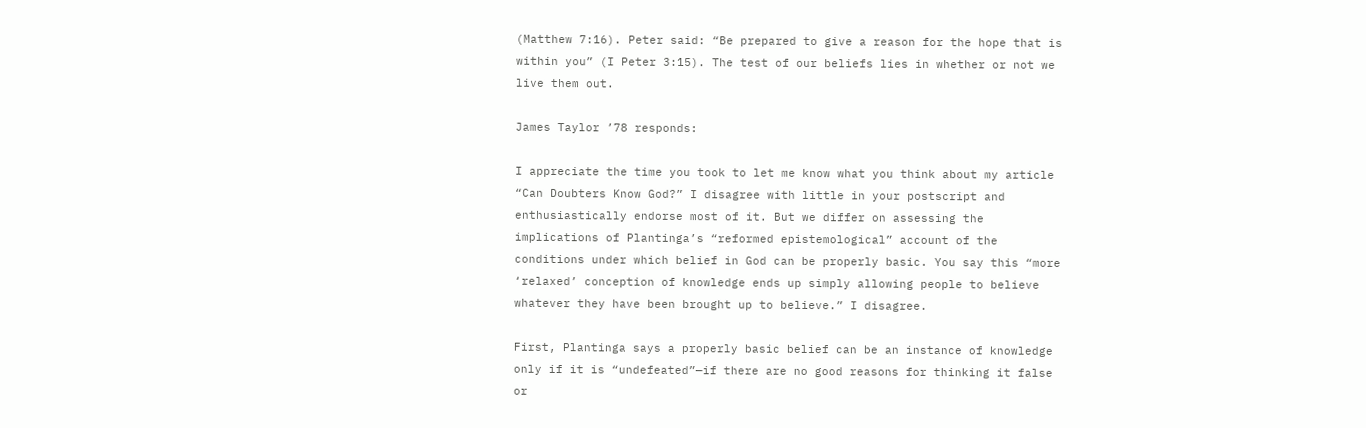(Matthew 7:16). Peter said: “Be prepared to give a reason for the hope that is within you” (I Peter 3:15). The test of our beliefs lies in whether or not we live them out.

James Taylor ’78 responds:

I appreciate the time you took to let me know what you think about my article “Can Doubters Know God?” I disagree with little in your postscript and enthusiastically endorse most of it. But we differ on assessing the implications of Plantinga’s “reformed epistemological” account of the conditions under which belief in God can be properly basic. You say this “more ‘relaxed’ conception of knowledge ends up simply allowing people to believe whatever they have been brought up to believe.” I disagree.

First, Plantinga says a properly basic belief can be an instance of knowledge only if it is “undefeated”—if there are no good reasons for thinking it false or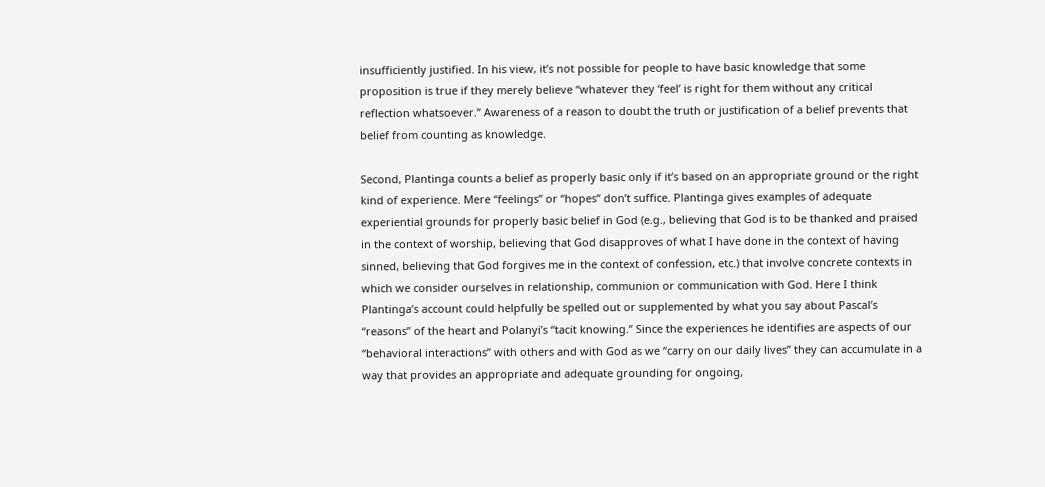insufficiently justified. In his view, it’s not possible for people to have basic knowledge that some proposition is true if they merely believe “whatever they ‘feel’ is right for them without any critical reflection whatsoever.” Awareness of a reason to doubt the truth or justification of a belief prevents that belief from counting as knowledge.

Second, Plantinga counts a belief as properly basic only if it’s based on an appropriate ground or the right kind of experience. Mere “feelings” or “hopes” don’t suffice. Plantinga gives examples of adequate experiential grounds for properly basic belief in God (e.g., believing that God is to be thanked and praised in the context of worship, believing that God disapproves of what I have done in the context of having sinned, believing that God forgives me in the context of confession, etc.) that involve concrete contexts in which we consider ourselves in relationship, communion or communication with God. Here I think Plantinga’s account could helpfully be spelled out or supplemented by what you say about Pascal’s “reasons” of the heart and Polanyi’s “tacit knowing.” Since the experiences he identifies are aspects of our “behavioral interactions” with others and with God as we “carry on our daily lives” they can accumulate in a way that provides an appropriate and adequate grounding for ongoing,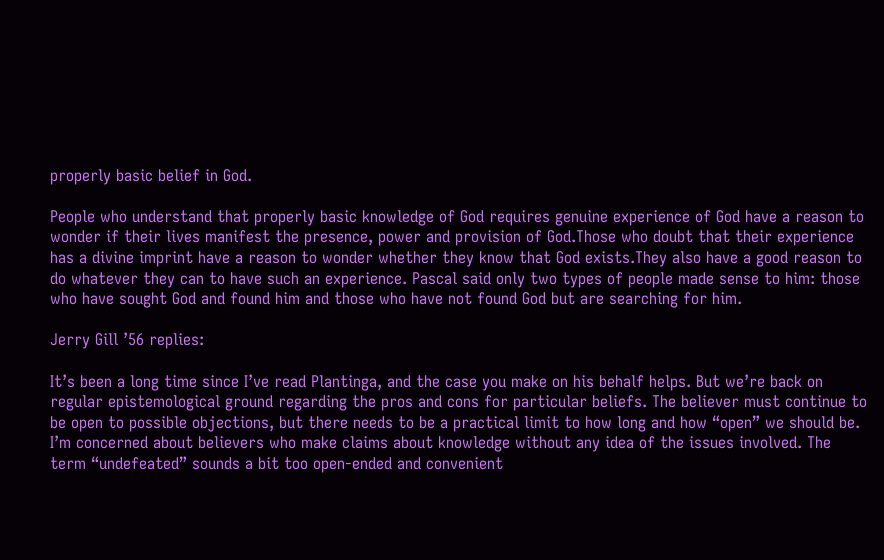properly basic belief in God.

People who understand that properly basic knowledge of God requires genuine experience of God have a reason to wonder if their lives manifest the presence, power and provision of God.Those who doubt that their experience has a divine imprint have a reason to wonder whether they know that God exists.They also have a good reason to do whatever they can to have such an experience. Pascal said only two types of people made sense to him: those who have sought God and found him and those who have not found God but are searching for him.

Jerry Gill ’56 replies:

It’s been a long time since I’ve read Plantinga, and the case you make on his behalf helps. But we’re back on regular epistemological ground regarding the pros and cons for particular beliefs. The believer must continue to be open to possible objections, but there needs to be a practical limit to how long and how “open” we should be. I’m concerned about believers who make claims about knowledge without any idea of the issues involved. The term “undefeated” sounds a bit too open-ended and convenient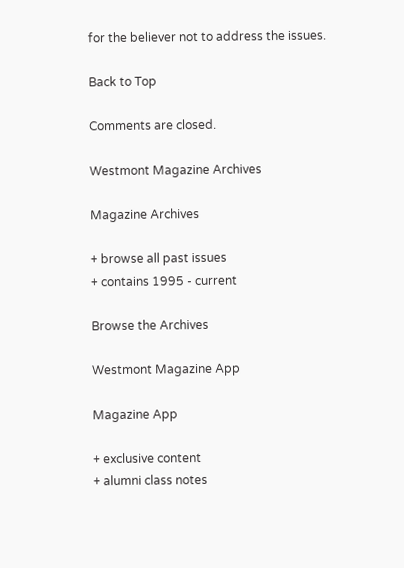for the believer not to address the issues.

Back to Top

Comments are closed.

Westmont Magazine Archives

Magazine Archives

+ browse all past issues
+ contains 1995 - current

Browse the Archives

Westmont Magazine App

Magazine App

+ exclusive content
+ alumni class notes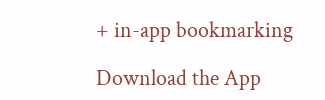+ in-app bookmarking

Download the App